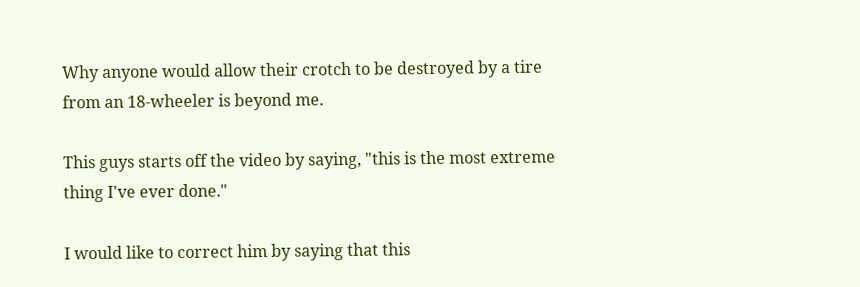Why anyone would allow their crotch to be destroyed by a tire from an 18-wheeler is beyond me.

This guys starts off the video by saying, "this is the most extreme thing I've ever done."

I would like to correct him by saying that this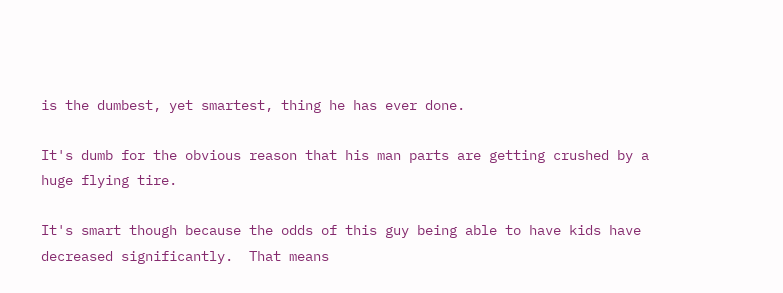is the dumbest, yet smartest, thing he has ever done.

It's dumb for the obvious reason that his man parts are getting crushed by a huge flying tire.

It's smart though because the odds of this guy being able to have kids have decreased significantly.  That means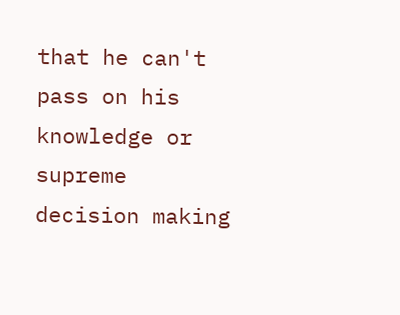that he can't pass on his knowledge or supreme decision making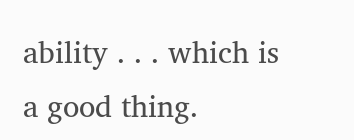ability . . . which is a good thing.